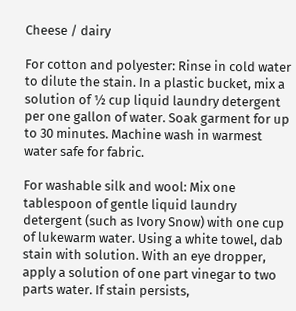Cheese / dairy

For cotton and polyester: Rinse in cold water to dilute the stain. In a plastic bucket, mix a solution of ½ cup liquid laundry detergent per one gallon of water. Soak garment for up to 30 minutes. Machine wash in warmest water safe for fabric.

For washable silk and wool: Mix one tablespoon of gentle liquid laundry detergent (such as Ivory Snow) with one cup of lukewarm water. Using a white towel, dab stain with solution. With an eye dropper, apply a solution of one part vinegar to two parts water. If stain persists,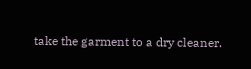take the garment to a dry cleaner.